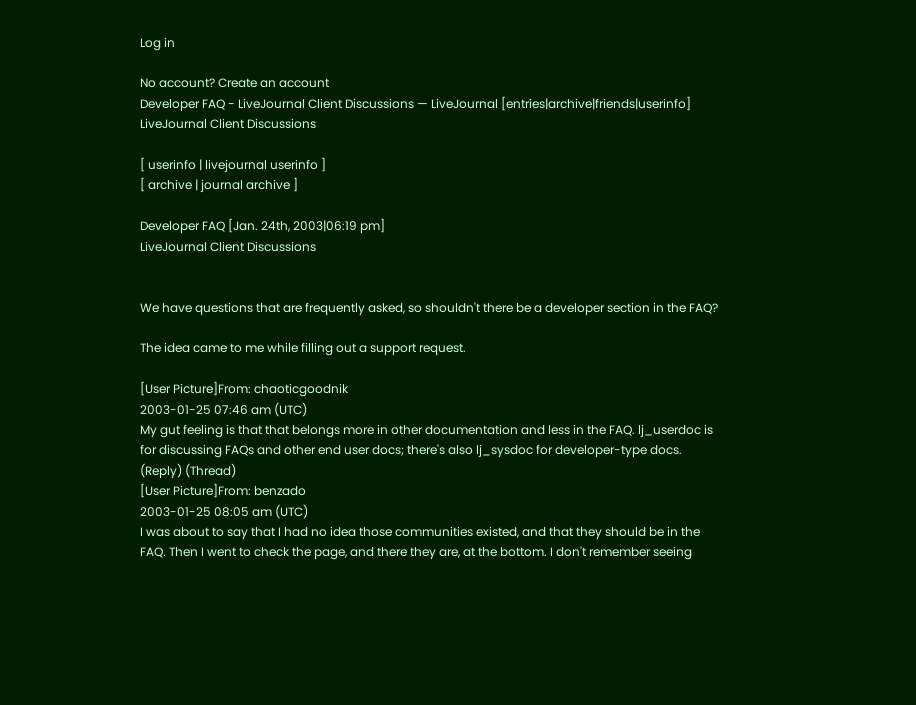Log in

No account? Create an account
Developer FAQ - LiveJournal Client Discussions — LiveJournal [entries|archive|friends|userinfo]
LiveJournal Client Discussions

[ userinfo | livejournal userinfo ]
[ archive | journal archive ]

Developer FAQ [Jan. 24th, 2003|06:19 pm]
LiveJournal Client Discussions


We have questions that are frequently asked, so shouldn't there be a developer section in the FAQ?

The idea came to me while filling out a support request.

[User Picture]From: chaoticgoodnik
2003-01-25 07:46 am (UTC)
My gut feeling is that that belongs more in other documentation and less in the FAQ. lj_userdoc is for discussing FAQs and other end user docs; there's also lj_sysdoc for developer-type docs.
(Reply) (Thread)
[User Picture]From: benzado
2003-01-25 08:05 am (UTC)
I was about to say that I had no idea those communities existed, and that they should be in the FAQ. Then I went to check the page, and there they are, at the bottom. I don't remember seeing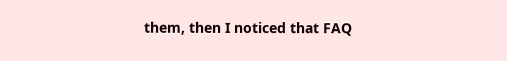them, then I noticed that FAQ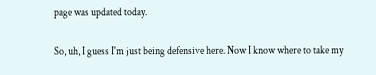page was updated today.

So, uh, I guess I'm just being defensive here. Now I know where to take my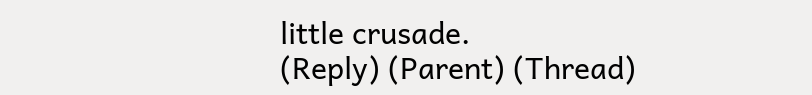little crusade.
(Reply) (Parent) (Thread)